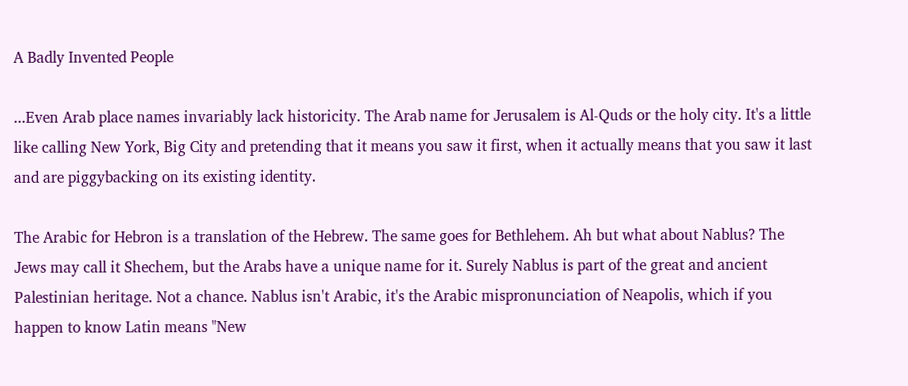A Badly Invented People

...Even Arab place names invariably lack historicity. The Arab name for Jerusalem is Al-Quds or the holy city. It's a little like calling New York, Big City and pretending that it means you saw it first, when it actually means that you saw it last and are piggybacking on its existing identity.

The Arabic for Hebron is a translation of the Hebrew. The same goes for Bethlehem. Ah but what about Nablus? The Jews may call it Shechem, but the Arabs have a unique name for it. Surely Nablus is part of the great and ancient Palestinian heritage. Not a chance. Nablus isn't Arabic, it's the Arabic mispronunciation of Neapolis, which if you happen to know Latin means "New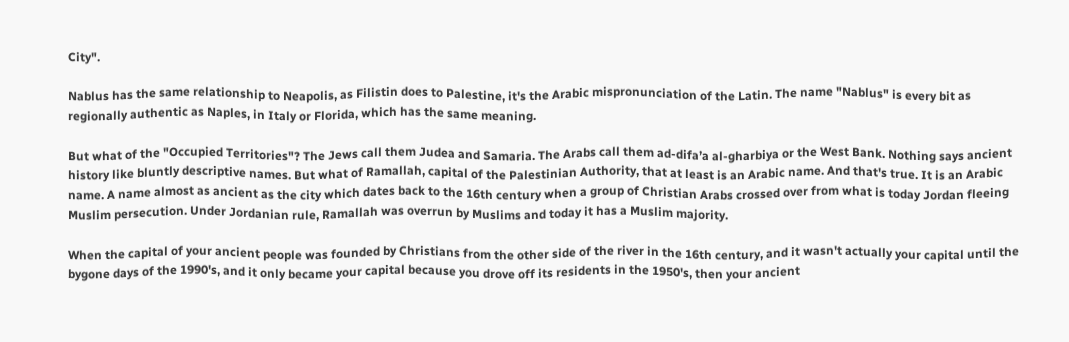City".

Nablus has the same relationship to Neapolis, as Filistin does to Palestine, it's the Arabic mispronunciation of the Latin. The name "Nablus" is every bit as regionally authentic as Naples, in Italy or Florida, which has the same meaning.

But what of the "Occupied Territories"? The Jews call them Judea and Samaria. The Arabs call them ad-difa’a al-gharbiya or the West Bank. Nothing says ancient history like bluntly descriptive names. But what of Ramallah, capital of the Palestinian Authority, that at least is an Arabic name. And that's true. It is an Arabic name. A name almost as ancient as the city which dates back to the 16th century when a group of Christian Arabs crossed over from what is today Jordan fleeing Muslim persecution. Under Jordanian rule, Ramallah was overrun by Muslims and today it has a Muslim majority.

When the capital of your ancient people was founded by Christians from the other side of the river in the 16th century, and it wasn't actually your capital until the bygone days of the 1990's, and it only became your capital because you drove off its residents in the 1950's, then your ancient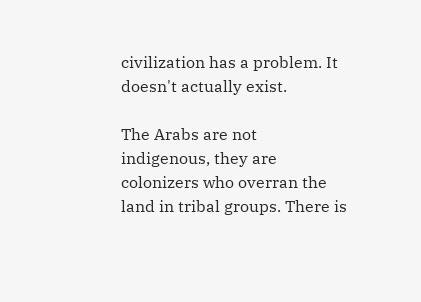civilization has a problem. It doesn't actually exist.

The Arabs are not indigenous, they are colonizers who overran the land in tribal groups. There is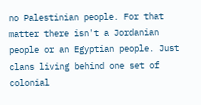no Palestinian people. For that matter there isn't a Jordanian people or an Egyptian people. Just clans living behind one set of colonial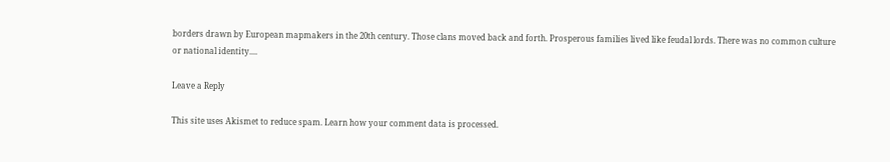borders drawn by European mapmakers in the 20th century. Those clans moved back and forth. Prosperous families lived like feudal lords. There was no common culture or national identity....

Leave a Reply

This site uses Akismet to reduce spam. Learn how your comment data is processed.